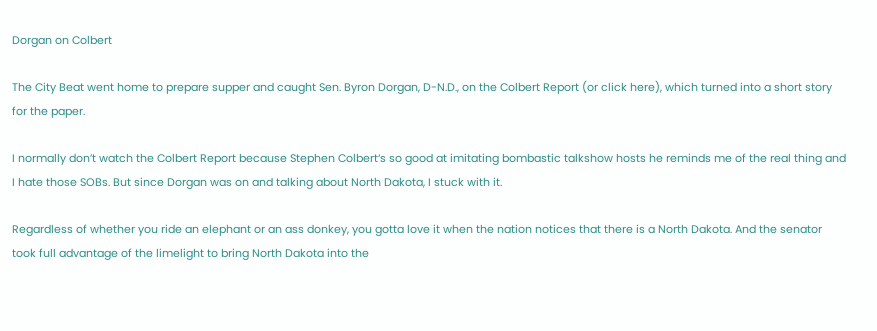Dorgan on Colbert

The City Beat went home to prepare supper and caught Sen. Byron Dorgan, D-N.D., on the Colbert Report (or click here), which turned into a short story for the paper.

I normally don’t watch the Colbert Report because Stephen Colbert‘s so good at imitating bombastic talkshow hosts he reminds me of the real thing and I hate those SOBs. But since Dorgan was on and talking about North Dakota, I stuck with it.

Regardless of whether you ride an elephant or an ass donkey, you gotta love it when the nation notices that there is a North Dakota. And the senator took full advantage of the limelight to bring North Dakota into the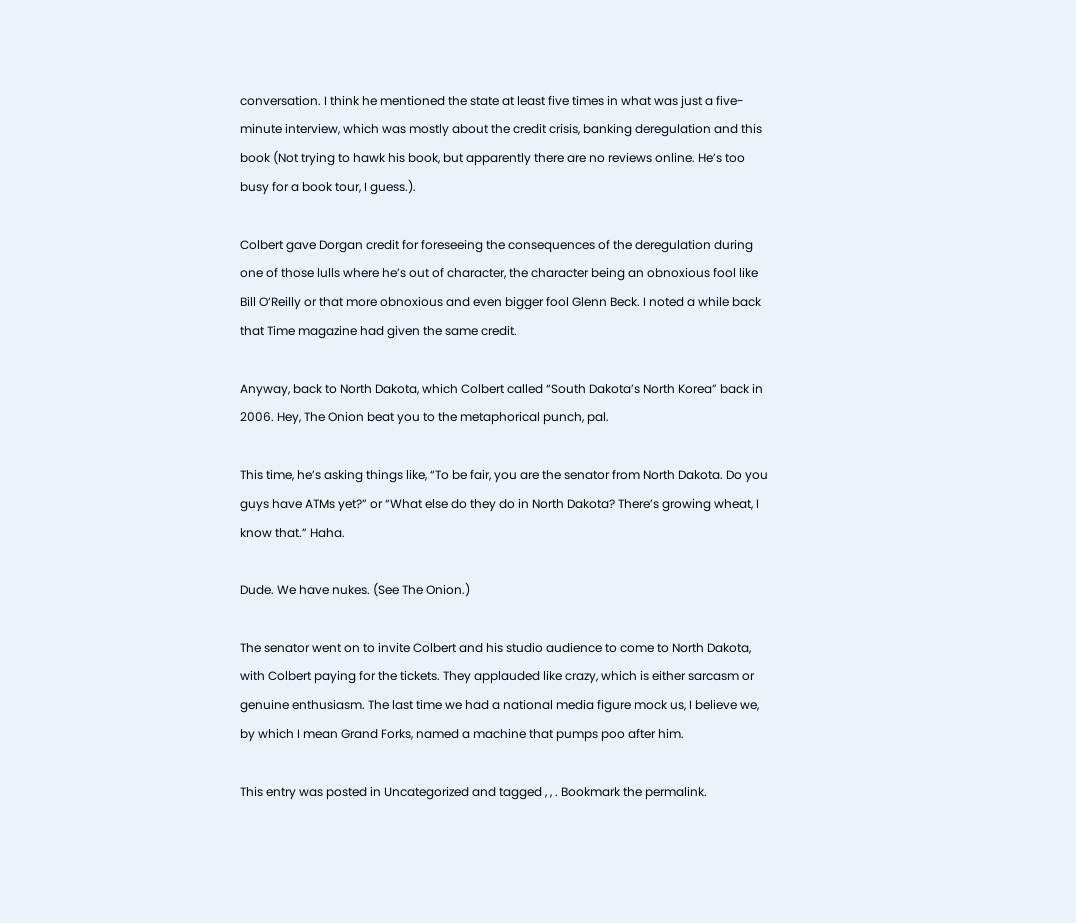conversation. I think he mentioned the state at least five times in what was just a five-minute interview, which was mostly about the credit crisis, banking deregulation and this book (Not trying to hawk his book, but apparently there are no reviews online. He’s too busy for a book tour, I guess.).

Colbert gave Dorgan credit for foreseeing the consequences of the deregulation during one of those lulls where he’s out of character, the character being an obnoxious fool like Bill O’Reilly or that more obnoxious and even bigger fool Glenn Beck. I noted a while back that Time magazine had given the same credit.

Anyway, back to North Dakota, which Colbert called “South Dakota’s North Korea” back in 2006. Hey, The Onion beat you to the metaphorical punch, pal.

This time, he’s asking things like, “To be fair, you are the senator from North Dakota. Do you guys have ATMs yet?” or “What else do they do in North Dakota? There’s growing wheat, I know that.” Haha.

Dude. We have nukes. (See The Onion.)

The senator went on to invite Colbert and his studio audience to come to North Dakota, with Colbert paying for the tickets. They applauded like crazy, which is either sarcasm or genuine enthusiasm. The last time we had a national media figure mock us, I believe we, by which I mean Grand Forks, named a machine that pumps poo after him.

This entry was posted in Uncategorized and tagged , , . Bookmark the permalink.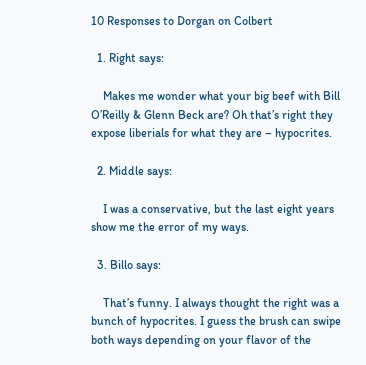10 Responses to Dorgan on Colbert

  1. Right says:

    Makes me wonder what your big beef with Bill O’Reilly & Glenn Beck are? Oh that’s right they expose liberials for what they are – hypocrites.

  2. Middle says:

    I was a conservative, but the last eight years show me the error of my ways.

  3. Billo says:

    That’s funny. I always thought the right was a bunch of hypocrites. I guess the brush can swipe both ways depending on your flavor of the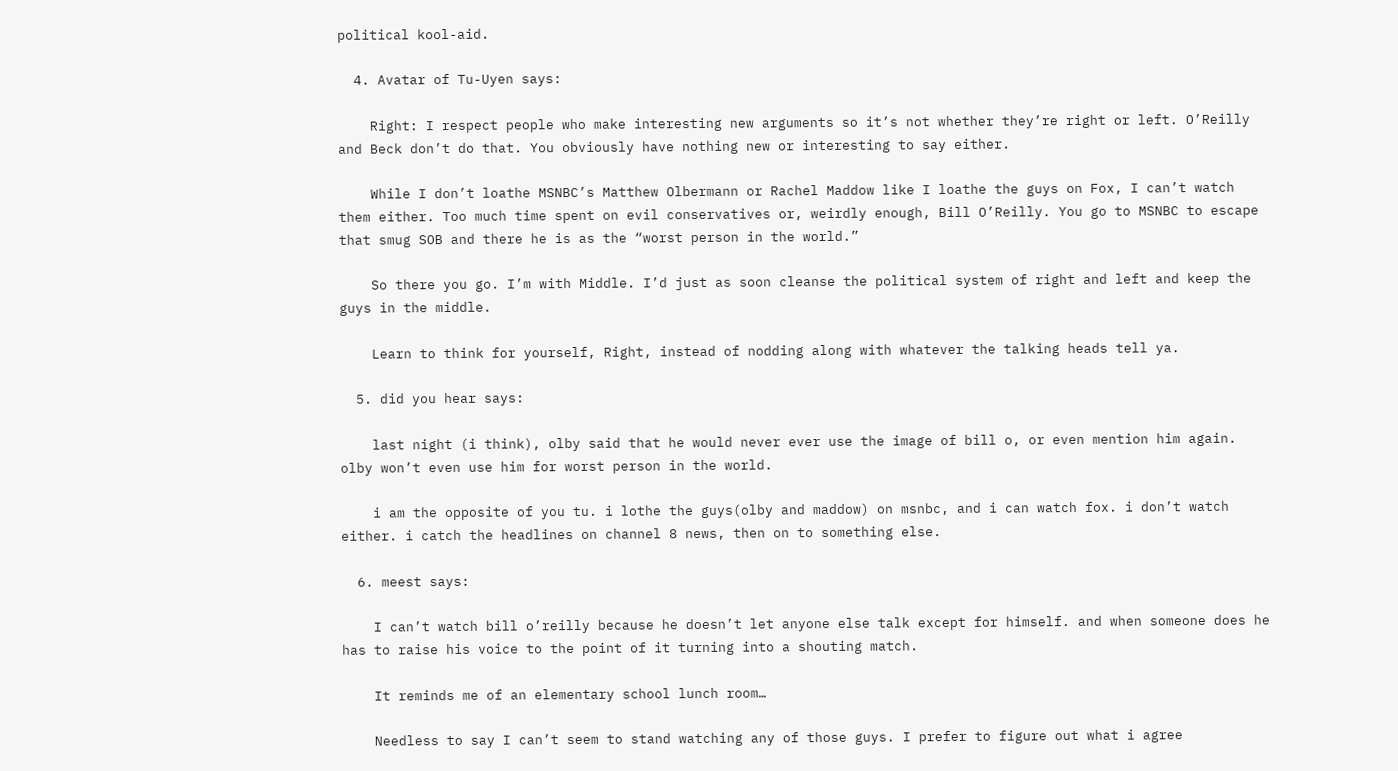political kool-aid.

  4. Avatar of Tu-Uyen says:

    Right: I respect people who make interesting new arguments so it’s not whether they’re right or left. O’Reilly and Beck don’t do that. You obviously have nothing new or interesting to say either.

    While I don’t loathe MSNBC’s Matthew Olbermann or Rachel Maddow like I loathe the guys on Fox, I can’t watch them either. Too much time spent on evil conservatives or, weirdly enough, Bill O’Reilly. You go to MSNBC to escape that smug SOB and there he is as the “worst person in the world.”

    So there you go. I’m with Middle. I’d just as soon cleanse the political system of right and left and keep the guys in the middle.

    Learn to think for yourself, Right, instead of nodding along with whatever the talking heads tell ya.

  5. did you hear says:

    last night (i think), olby said that he would never ever use the image of bill o, or even mention him again. olby won’t even use him for worst person in the world.

    i am the opposite of you tu. i lothe the guys(olby and maddow) on msnbc, and i can watch fox. i don’t watch either. i catch the headlines on channel 8 news, then on to something else.

  6. meest says:

    I can’t watch bill o’reilly because he doesn’t let anyone else talk except for himself. and when someone does he has to raise his voice to the point of it turning into a shouting match.

    It reminds me of an elementary school lunch room…

    Needless to say I can’t seem to stand watching any of those guys. I prefer to figure out what i agree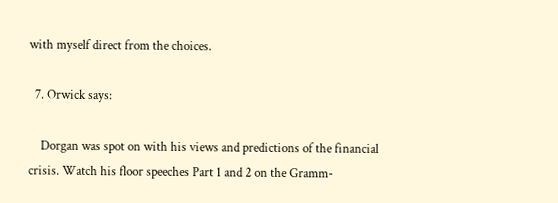with myself direct from the choices.

  7. Orwick says:

    Dorgan was spot on with his views and predictions of the financial crisis. Watch his floor speeches Part 1 and 2 on the Gramm-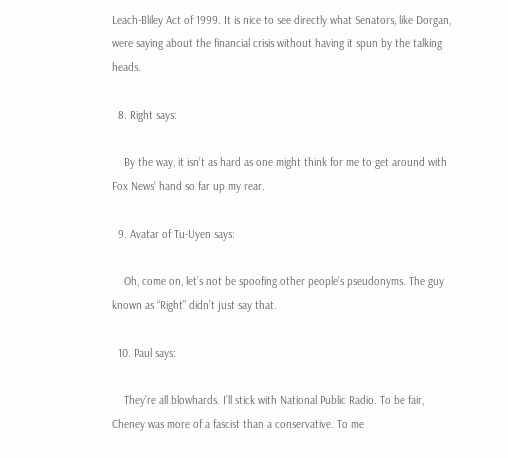Leach-Bliley Act of 1999. It is nice to see directly what Senators, like Dorgan, were saying about the financial crisis without having it spun by the talking heads.

  8. Right says:

    By the way, it isn’t as hard as one might think for me to get around with Fox News’ hand so far up my rear.

  9. Avatar of Tu-Uyen says:

    Oh, come on, let’s not be spoofing other people’s pseudonyms. The guy known as “Right” didn’t just say that.

  10. Paul says:

    They’re all blowhards. I’ll stick with National Public Radio. To be fair, Cheney was more of a fascist than a conservative. To me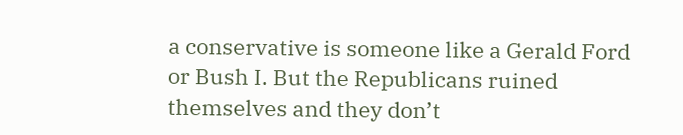a conservative is someone like a Gerald Ford or Bush I. But the Republicans ruined themselves and they don’t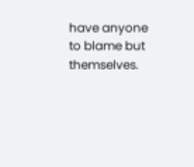have anyone to blame but themselves.